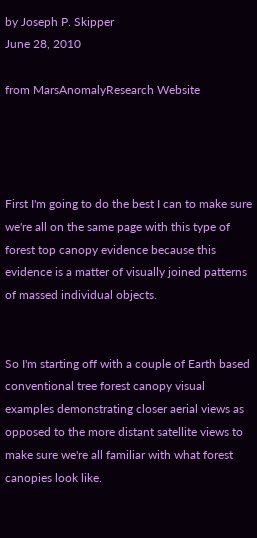by Joseph P. Skipper
June 28, 2010

from MarsAnomalyResearch Website




First I'm going to do the best I can to make sure we're all on the same page with this type of forest top canopy evidence because this evidence is a matter of visually joined patterns of massed individual objects.


So I'm starting off with a couple of Earth based conventional tree forest canopy visual examples demonstrating closer aerial views as opposed to the more distant satellite views to make sure we're all familiar with what forest canopies look like.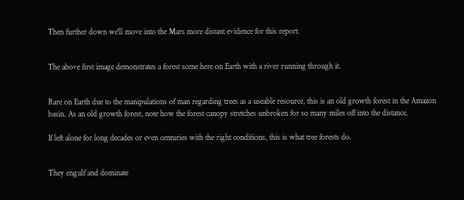Then further down we'll move into the Mars more distant evidence for this report.


The above first image demonstrates a forest scene here on Earth with a river running through it.


Rare on Earth due to the manipulations of man regarding trees as a useable resource, this is an old growth forest in the Amazon basin. As an old growth forest, note how the forest canopy stretches unbroken for so many miles off into the distance.

If left alone for long decades or even centuries with the right conditions, this is what tree forests do.


They engulf and dominate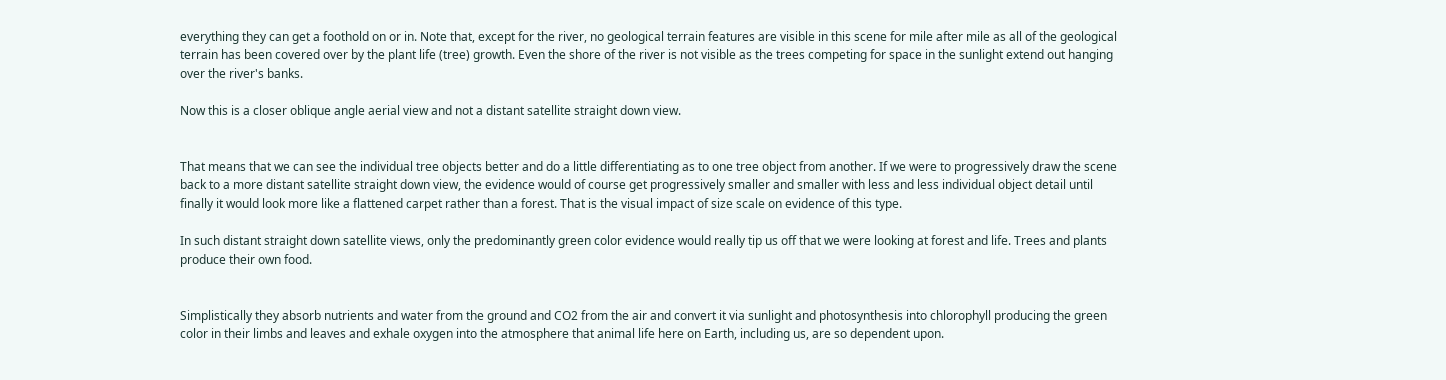everything they can get a foothold on or in. Note that, except for the river, no geological terrain features are visible in this scene for mile after mile as all of the geological terrain has been covered over by the plant life (tree) growth. Even the shore of the river is not visible as the trees competing for space in the sunlight extend out hanging over the river's banks.

Now this is a closer oblique angle aerial view and not a distant satellite straight down view.


That means that we can see the individual tree objects better and do a little differentiating as to one tree object from another. If we were to progressively draw the scene back to a more distant satellite straight down view, the evidence would of course get progressively smaller and smaller with less and less individual object detail until finally it would look more like a flattened carpet rather than a forest. That is the visual impact of size scale on evidence of this type.

In such distant straight down satellite views, only the predominantly green color evidence would really tip us off that we were looking at forest and life. Trees and plants produce their own food.


Simplistically they absorb nutrients and water from the ground and CO2 from the air and convert it via sunlight and photosynthesis into chlorophyll producing the green color in their limbs and leaves and exhale oxygen into the atmosphere that animal life here on Earth, including us, are so dependent upon.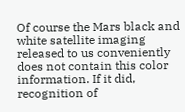Of course the Mars black and white satellite imaging released to us conveniently does not contain this color information. If it did, recognition of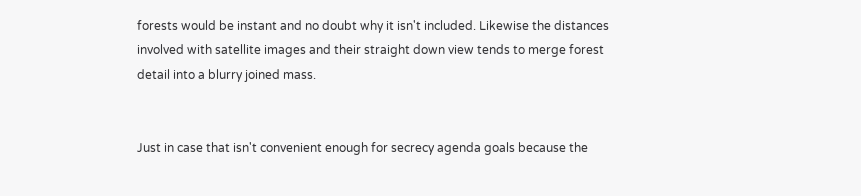forests would be instant and no doubt why it isn't included. Likewise the distances involved with satellite images and their straight down view tends to merge forest detail into a blurry joined mass.


Just in case that isn't convenient enough for secrecy agenda goals because the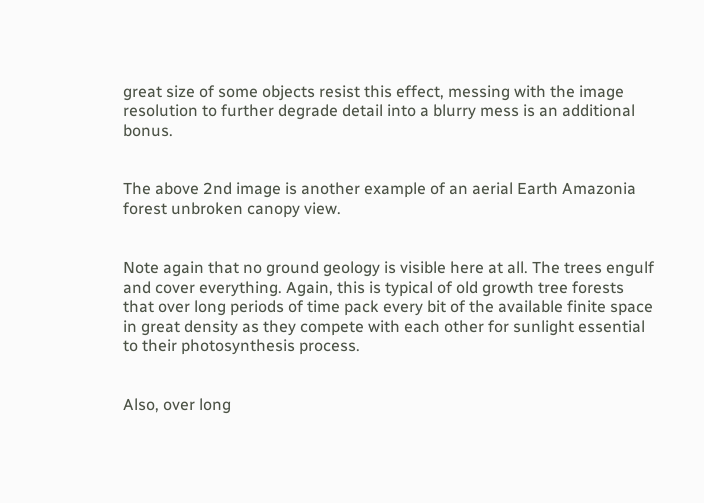great size of some objects resist this effect, messing with the image resolution to further degrade detail into a blurry mess is an additional bonus.


The above 2nd image is another example of an aerial Earth Amazonia forest unbroken canopy view.


Note again that no ground geology is visible here at all. The trees engulf and cover everything. Again, this is typical of old growth tree forests that over long periods of time pack every bit of the available finite space in great density as they compete with each other for sunlight essential to their photosynthesis process.


Also, over long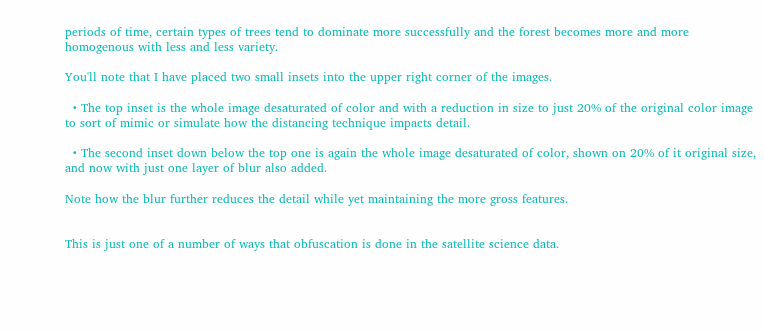periods of time, certain types of trees tend to dominate more successfully and the forest becomes more and more homogenous with less and less variety.

You'll note that I have placed two small insets into the upper right corner of the images.

  • The top inset is the whole image desaturated of color and with a reduction in size to just 20% of the original color image to sort of mimic or simulate how the distancing technique impacts detail.

  • The second inset down below the top one is again the whole image desaturated of color, shown on 20% of it original size, and now with just one layer of blur also added.

Note how the blur further reduces the detail while yet maintaining the more gross features.


This is just one of a number of ways that obfuscation is done in the satellite science data.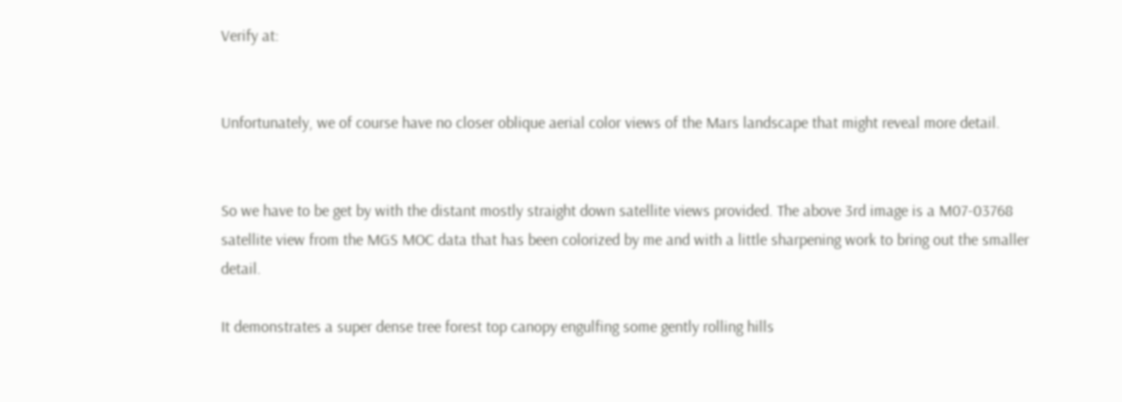Verify at:


Unfortunately, we of course have no closer oblique aerial color views of the Mars landscape that might reveal more detail.


So we have to be get by with the distant mostly straight down satellite views provided. The above 3rd image is a M07-03768 satellite view from the MGS MOC data that has been colorized by me and with a little sharpening work to bring out the smaller detail.

It demonstrates a super dense tree forest top canopy engulfing some gently rolling hills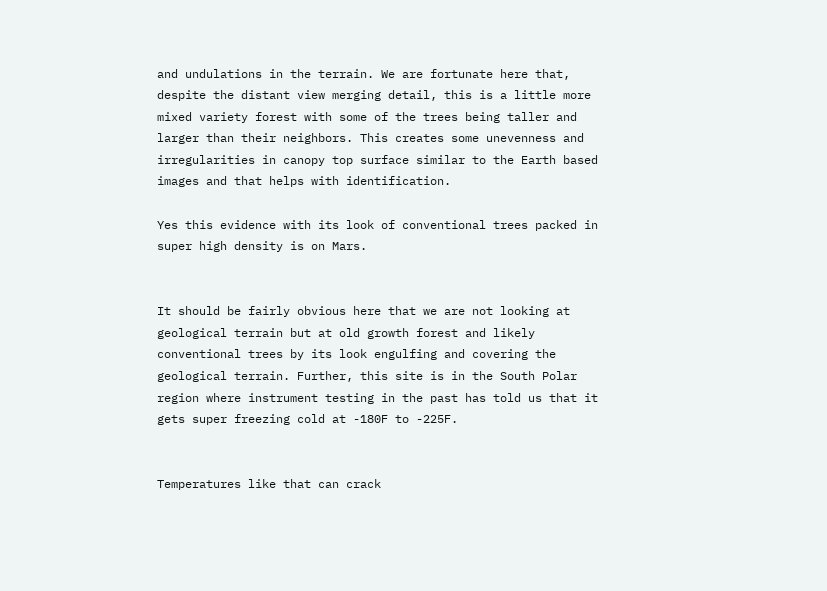and undulations in the terrain. We are fortunate here that, despite the distant view merging detail, this is a little more mixed variety forest with some of the trees being taller and larger than their neighbors. This creates some unevenness and irregularities in canopy top surface similar to the Earth based images and that helps with identification.

Yes this evidence with its look of conventional trees packed in super high density is on Mars.


It should be fairly obvious here that we are not looking at geological terrain but at old growth forest and likely conventional trees by its look engulfing and covering the geological terrain. Further, this site is in the South Polar region where instrument testing in the past has told us that it gets super freezing cold at -180F to -225F.


Temperatures like that can crack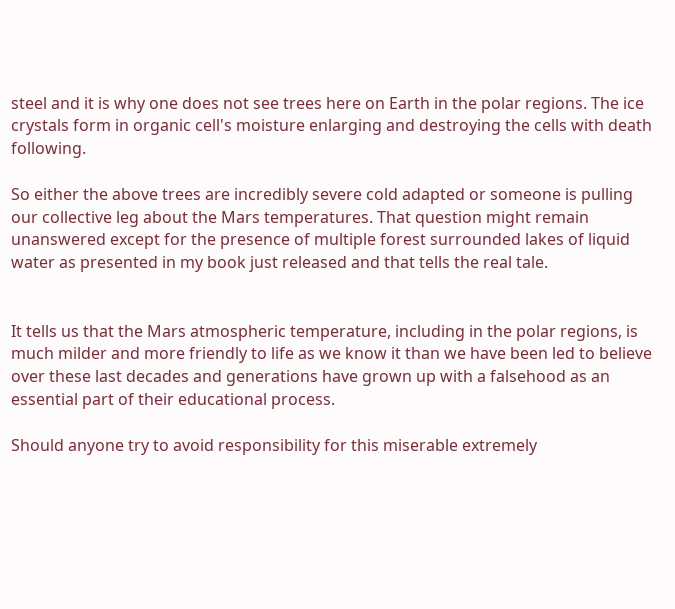steel and it is why one does not see trees here on Earth in the polar regions. The ice crystals form in organic cell's moisture enlarging and destroying the cells with death following.

So either the above trees are incredibly severe cold adapted or someone is pulling our collective leg about the Mars temperatures. That question might remain unanswered except for the presence of multiple forest surrounded lakes of liquid water as presented in my book just released and that tells the real tale.


It tells us that the Mars atmospheric temperature, including in the polar regions, is much milder and more friendly to life as we know it than we have been led to believe over these last decades and generations have grown up with a falsehood as an essential part of their educational process.

Should anyone try to avoid responsibility for this miserable extremely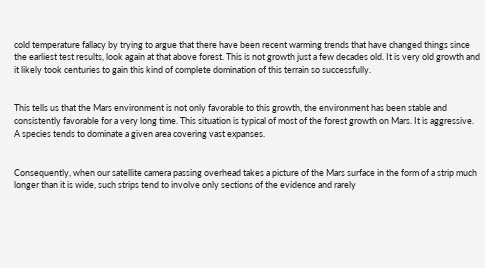cold temperature fallacy by trying to argue that there have been recent warming trends that have changed things since the earliest test results, look again at that above forest. This is not growth just a few decades old. It is very old growth and it likely took centuries to gain this kind of complete domination of this terrain so successfully.


This tells us that the Mars environment is not only favorable to this growth, the environment has been stable and consistently favorable for a very long time. This situation is typical of most of the forest growth on Mars. It is aggressive. A species tends to dominate a given area covering vast expanses.


Consequently, when our satellite camera passing overhead takes a picture of the Mars surface in the form of a strip much longer than it is wide, such strips tend to involve only sections of the evidence and rarely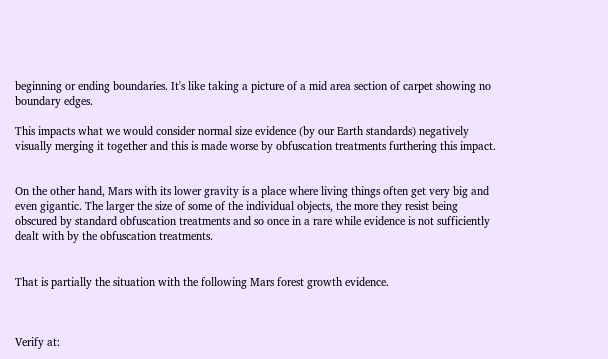beginning or ending boundaries. It's like taking a picture of a mid area section of carpet showing no boundary edges.

This impacts what we would consider normal size evidence (by our Earth standards) negatively visually merging it together and this is made worse by obfuscation treatments furthering this impact.


On the other hand, Mars with its lower gravity is a place where living things often get very big and even gigantic. The larger the size of some of the individual objects, the more they resist being obscured by standard obfuscation treatments and so once in a rare while evidence is not sufficiently dealt with by the obfuscation treatments.


That is partially the situation with the following Mars forest growth evidence.



Verify at: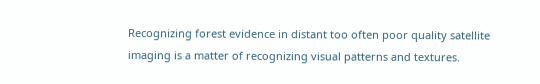Recognizing forest evidence in distant too often poor quality satellite imaging is a matter of recognizing visual patterns and textures.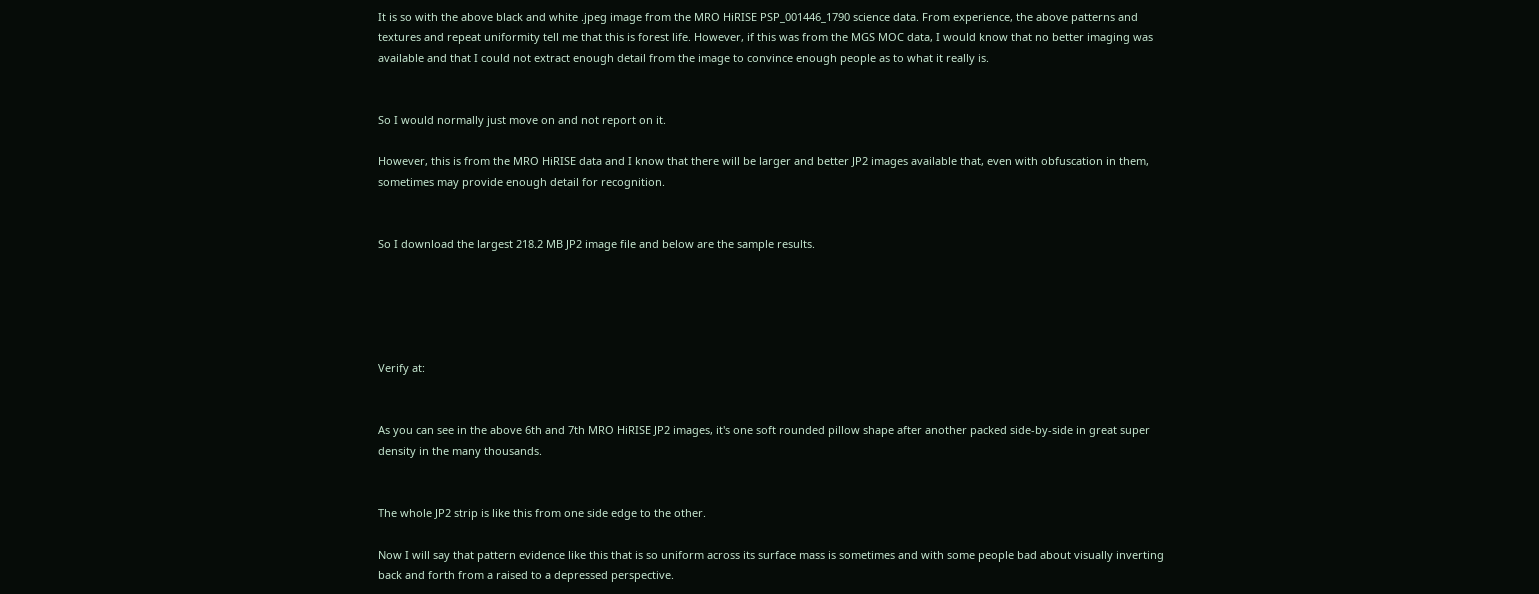It is so with the above black and white .jpeg image from the MRO HiRISE PSP_001446_1790 science data. From experience, the above patterns and textures and repeat uniformity tell me that this is forest life. However, if this was from the MGS MOC data, I would know that no better imaging was available and that I could not extract enough detail from the image to convince enough people as to what it really is.


So I would normally just move on and not report on it.

However, this is from the MRO HiRISE data and I know that there will be larger and better JP2 images available that, even with obfuscation in them, sometimes may provide enough detail for recognition.


So I download the largest 218.2 MB JP2 image file and below are the sample results.





Verify at:


As you can see in the above 6th and 7th MRO HiRISE JP2 images, it's one soft rounded pillow shape after another packed side-by-side in great super density in the many thousands.


The whole JP2 strip is like this from one side edge to the other.

Now I will say that pattern evidence like this that is so uniform across its surface mass is sometimes and with some people bad about visually inverting back and forth from a raised to a depressed perspective.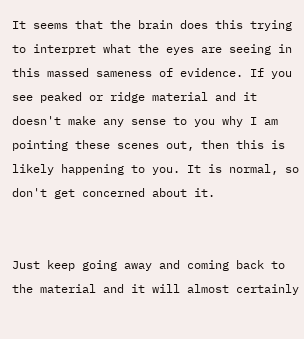It seems that the brain does this trying to interpret what the eyes are seeing in this massed sameness of evidence. If you see peaked or ridge material and it doesn't make any sense to you why I am pointing these scenes out, then this is likely happening to you. It is normal, so don't get concerned about it.


Just keep going away and coming back to the material and it will almost certainly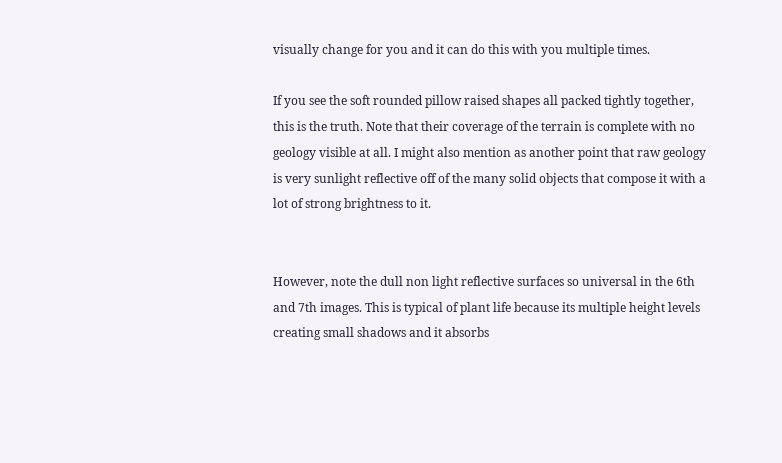visually change for you and it can do this with you multiple times.

If you see the soft rounded pillow raised shapes all packed tightly together, this is the truth. Note that their coverage of the terrain is complete with no geology visible at all. I might also mention as another point that raw geology is very sunlight reflective off of the many solid objects that compose it with a lot of strong brightness to it.


However, note the dull non light reflective surfaces so universal in the 6th and 7th images. This is typical of plant life because its multiple height levels creating small shadows and it absorbs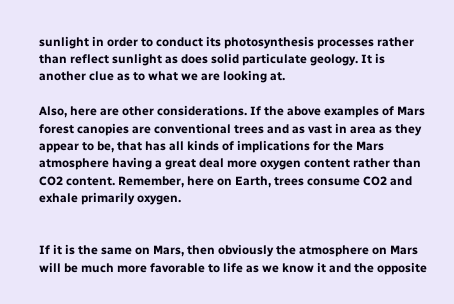sunlight in order to conduct its photosynthesis processes rather than reflect sunlight as does solid particulate geology. It is another clue as to what we are looking at.

Also, here are other considerations. If the above examples of Mars forest canopies are conventional trees and as vast in area as they appear to be, that has all kinds of implications for the Mars atmosphere having a great deal more oxygen content rather than CO2 content. Remember, here on Earth, trees consume CO2 and exhale primarily oxygen.


If it is the same on Mars, then obviously the atmosphere on Mars will be much more favorable to life as we know it and the opposite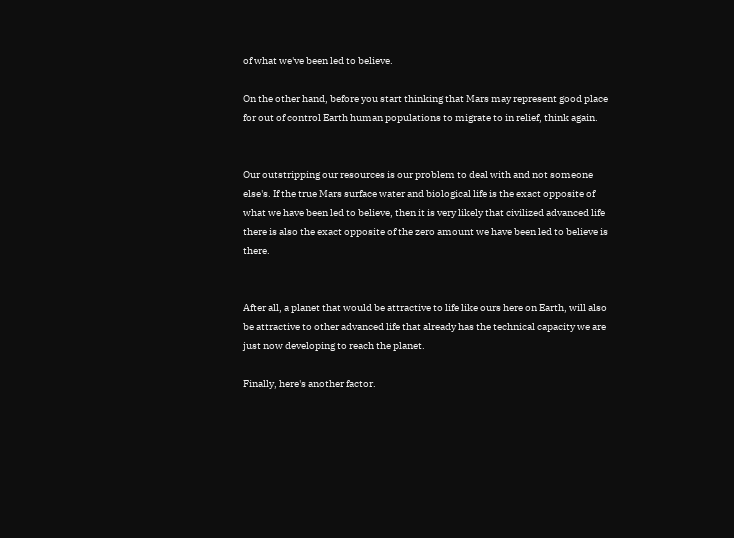of what we've been led to believe.

On the other hand, before you start thinking that Mars may represent good place for out of control Earth human populations to migrate to in relief, think again.


Our outstripping our resources is our problem to deal with and not someone else's. If the true Mars surface water and biological life is the exact opposite of what we have been led to believe, then it is very likely that civilized advanced life there is also the exact opposite of the zero amount we have been led to believe is there.


After all, a planet that would be attractive to life like ours here on Earth, will also be attractive to other advanced life that already has the technical capacity we are just now developing to reach the planet.

Finally, here's another factor.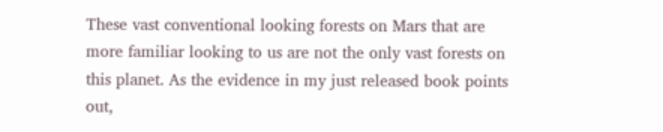These vast conventional looking forests on Mars that are more familiar looking to us are not the only vast forests on this planet. As the evidence in my just released book points out,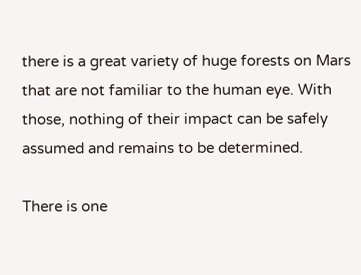there is a great variety of huge forests on Mars that are not familiar to the human eye. With those, nothing of their impact can be safely assumed and remains to be determined.

There is one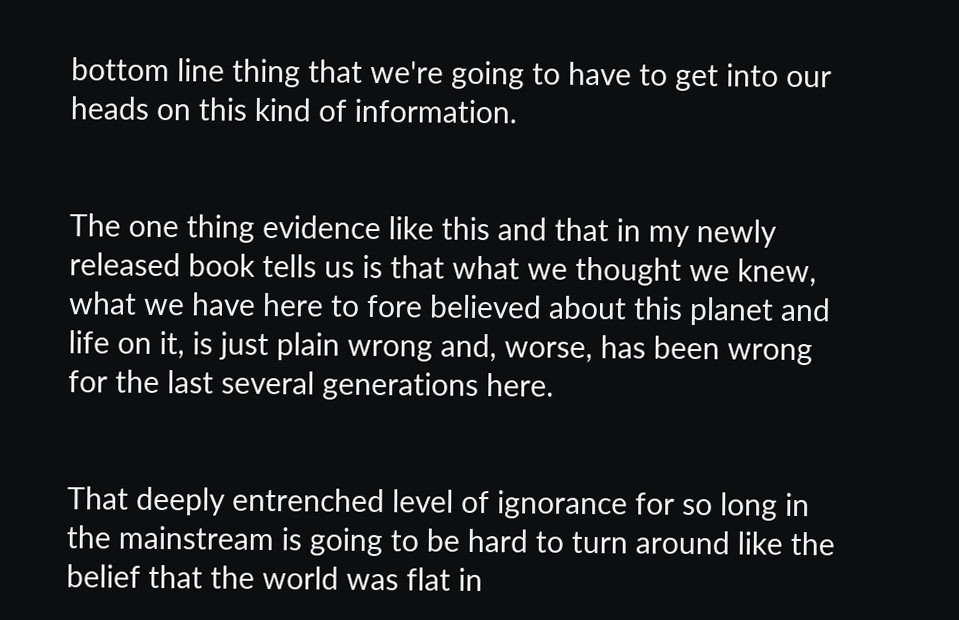bottom line thing that we're going to have to get into our heads on this kind of information.


The one thing evidence like this and that in my newly released book tells us is that what we thought we knew, what we have here to fore believed about this planet and life on it, is just plain wrong and, worse, has been wrong for the last several generations here.


That deeply entrenched level of ignorance for so long in the mainstream is going to be hard to turn around like the belief that the world was flat in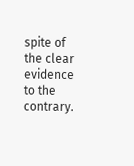spite of the clear evidence to the contrary.